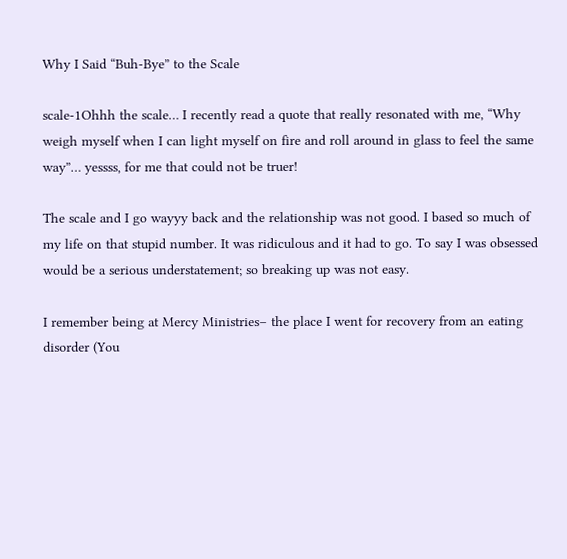Why I Said “Buh-Bye” to the Scale

scale-1Ohhh the scale… I recently read a quote that really resonated with me, “Why weigh myself when I can light myself on fire and roll around in glass to feel the same way”… yessss, for me that could not be truer!

The scale and I go wayyy back and the relationship was not good. I based so much of my life on that stupid number. It was ridiculous and it had to go. To say I was obsessed would be a serious understatement; so breaking up was not easy.

I remember being at Mercy Ministries– the place I went for recovery from an eating disorder (You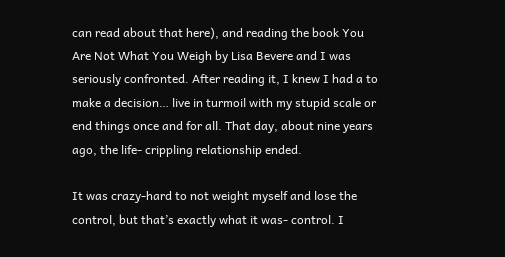can read about that here), and reading the book You Are Not What You Weigh by Lisa Bevere and I was seriously confronted. After reading it, I knew I had a to make a decision… live in turmoil with my stupid scale or end things once and for all. That day, about nine years ago, the life- crippling relationship ended.

It was crazy-hard to not weight myself and lose the control, but that’s exactly what it was- control. I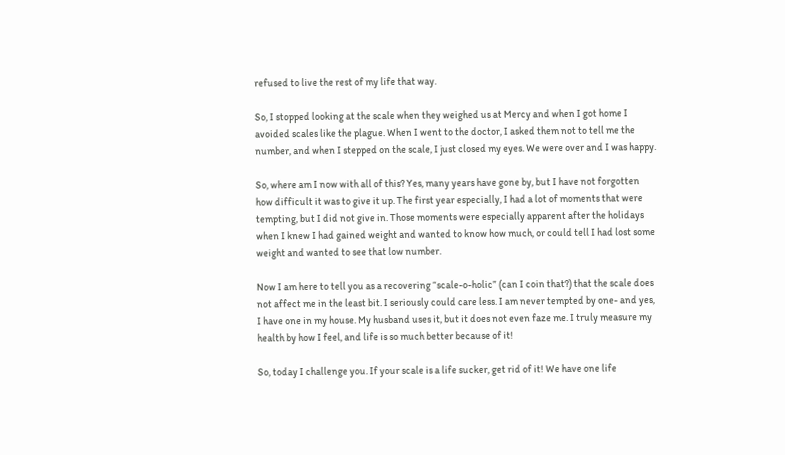refused to live the rest of my life that way.

So, I stopped looking at the scale when they weighed us at Mercy and when I got home I avoided scales like the plague. When I went to the doctor, I asked them not to tell me the number, and when I stepped on the scale, I just closed my eyes. We were over and I was happy.

So, where am I now with all of this? Yes, many years have gone by, but I have not forgotten how difficult it was to give it up. The first year especially, I had a lot of moments that were tempting, but I did not give in. Those moments were especially apparent after the holidays when I knew I had gained weight and wanted to know how much, or could tell I had lost some weight and wanted to see that low number.

Now I am here to tell you as a recovering “scale-o-holic” (can I coin that?) that the scale does not affect me in the least bit. I seriously could care less. I am never tempted by one- and yes, I have one in my house. My husband uses it, but it does not even faze me. I truly measure my health by how I feel, and life is so much better because of it!

So, today I challenge you. If your scale is a life sucker, get rid of it! We have one life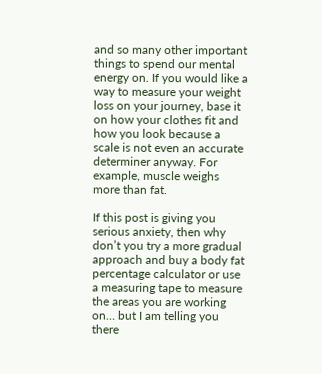and so many other important things to spend our mental energy on. If you would like a way to measure your weight loss on your journey, base it on how your clothes fit and how you look because a scale is not even an accurate determiner anyway. For example, muscle weighs more than fat.

If this post is giving you serious anxiety, then why don’t you try a more gradual approach and buy a body fat percentage calculator or use a measuring tape to measure the areas you are working on… but I am telling you there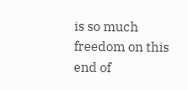is so much freedom on this end of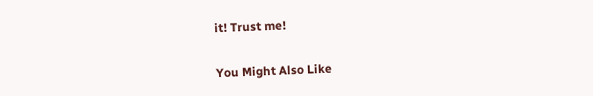it! Trust me!


You Might Also Like